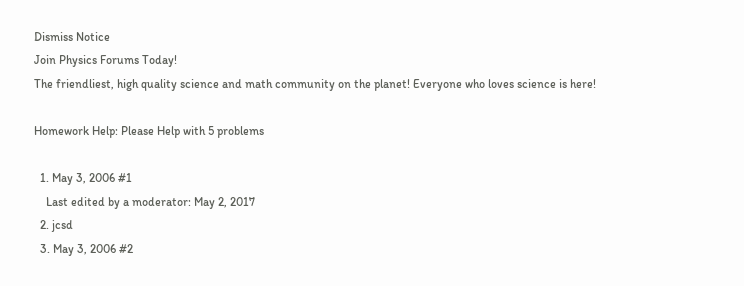Dismiss Notice
Join Physics Forums Today!
The friendliest, high quality science and math community on the planet! Everyone who loves science is here!

Homework Help: Please Help with 5 problems

  1. May 3, 2006 #1
    Last edited by a moderator: May 2, 2017
  2. jcsd
  3. May 3, 2006 #2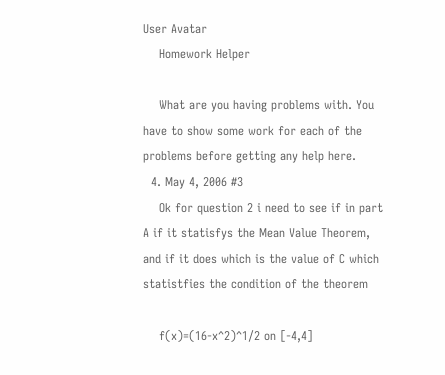User Avatar
    Homework Helper

    What are you having problems with. You have to show some work for each of the problems before getting any help here.
  4. May 4, 2006 #3
    Ok for question 2 i need to see if in part A if it statisfys the Mean Value Theorem, and if it does which is the value of C which statistfies the condition of the theorem

    f(x)=(16-x^2)^1/2 on [-4,4]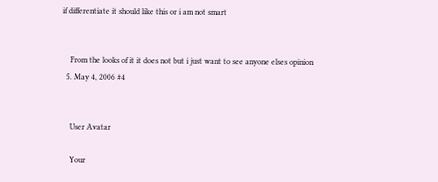if differentiate it should like this or i am not smart


    From the looks of it it does not but i just want to see anyone elses opinion
  5. May 4, 2006 #4


    User Avatar

    Your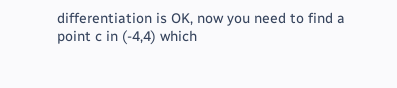differentiation is OK, now you need to find a point c in (-4,4) which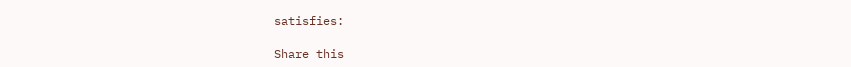satisfies:

Share this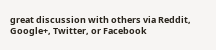great discussion with others via Reddit, Google+, Twitter, or Facebook